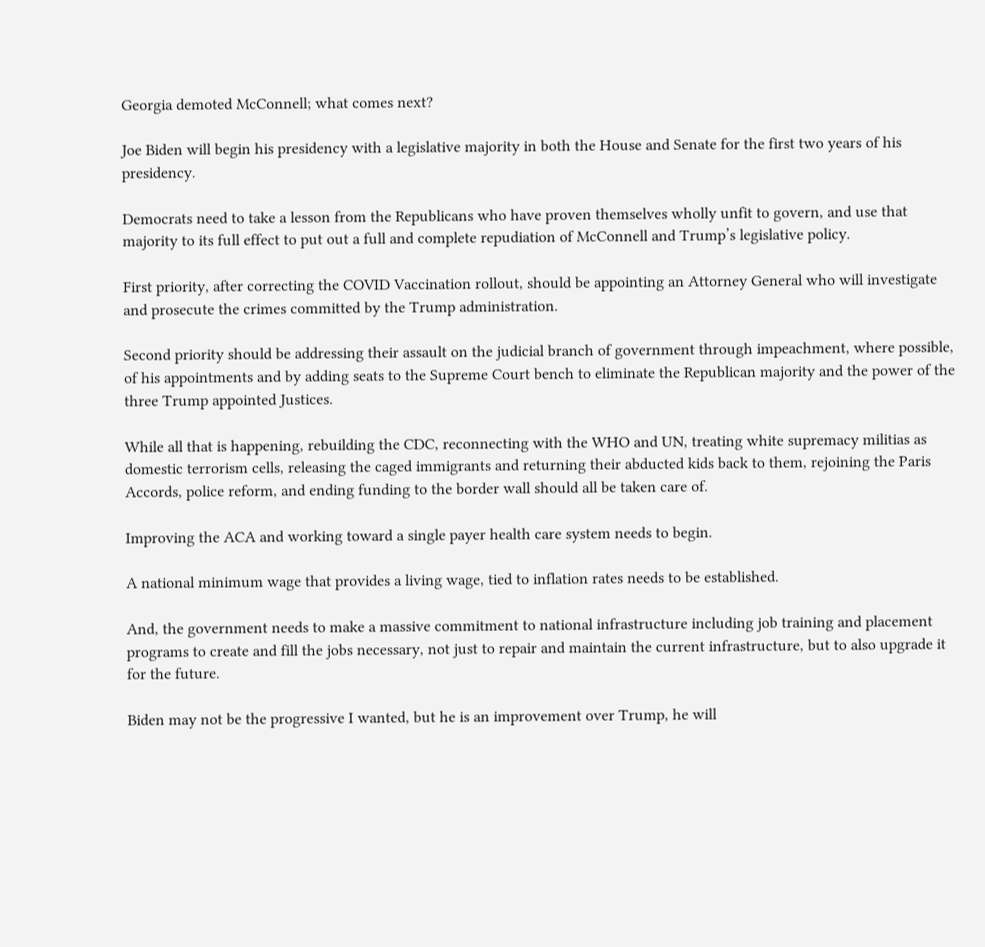Georgia demoted McConnell; what comes next?

Joe Biden will begin his presidency with a legislative majority in both the House and Senate for the first two years of his presidency.

Democrats need to take a lesson from the Republicans who have proven themselves wholly unfit to govern, and use that majority to its full effect to put out a full and complete repudiation of McConnell and Trump’s legislative policy.

First priority, after correcting the COVID Vaccination rollout, should be appointing an Attorney General who will investigate and prosecute the crimes committed by the Trump administration.

Second priority should be addressing their assault on the judicial branch of government through impeachment, where possible, of his appointments and by adding seats to the Supreme Court bench to eliminate the Republican majority and the power of the three Trump appointed Justices.

While all that is happening, rebuilding the CDC, reconnecting with the WHO and UN, treating white supremacy militias as domestic terrorism cells, releasing the caged immigrants and returning their abducted kids back to them, rejoining the Paris Accords, police reform, and ending funding to the border wall should all be taken care of.

Improving the ACA and working toward a single payer health care system needs to begin.

A national minimum wage that provides a living wage, tied to inflation rates needs to be established.

And, the government needs to make a massive commitment to national infrastructure including job training and placement programs to create and fill the jobs necessary, not just to repair and maintain the current infrastructure, but to also upgrade it for the future.

Biden may not be the progressive I wanted, but he is an improvement over Trump, he will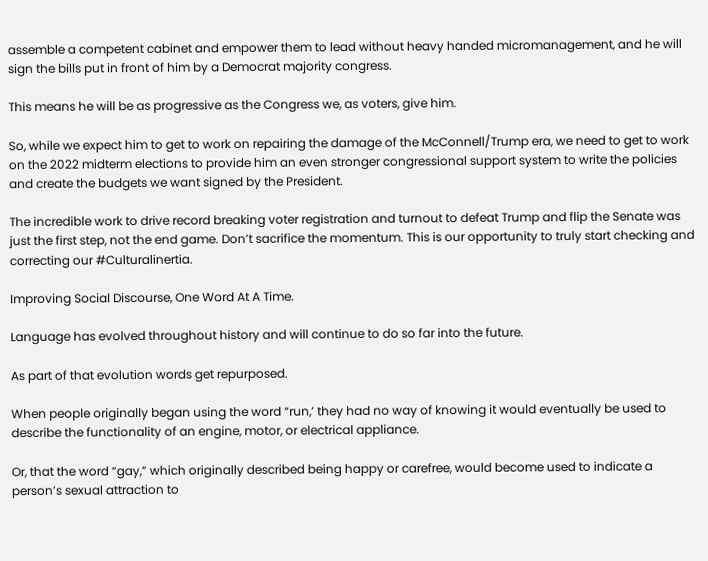assemble a competent cabinet and empower them to lead without heavy handed micromanagement, and he will sign the bills put in front of him by a Democrat majority congress.

This means he will be as progressive as the Congress we, as voters, give him.

So, while we expect him to get to work on repairing the damage of the McConnell/Trump era, we need to get to work on the 2022 midterm elections to provide him an even stronger congressional support system to write the policies and create the budgets we want signed by the President.

The incredible work to drive record breaking voter registration and turnout to defeat Trump and flip the Senate was just the first step, not the end game. Don’t sacrifice the momentum. This is our opportunity to truly start checking and correcting our #Culturalinertia.

Improving Social Discourse, One Word At A Time.

Language has evolved throughout history and will continue to do so far into the future.

As part of that evolution words get repurposed.

When people originally began using the word “run,’ they had no way of knowing it would eventually be used to describe the functionality of an engine, motor, or electrical appliance.

Or, that the word “gay,” which originally described being happy or carefree, would become used to indicate a person’s sexual attraction to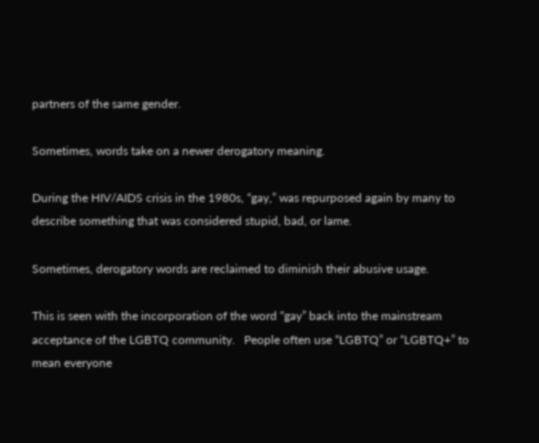partners of the same gender.

Sometimes, words take on a newer derogatory meaning.

During the HIV/AIDS crisis in the 1980s, “gay,” was repurposed again by many to describe something that was considered stupid, bad, or lame.

Sometimes, derogatory words are reclaimed to diminish their abusive usage.

This is seen with the incorporation of the word “gay” back into the mainstream acceptance of the LGBTQ community.   People often use “LGBTQ” or “LGBTQ+” to mean everyone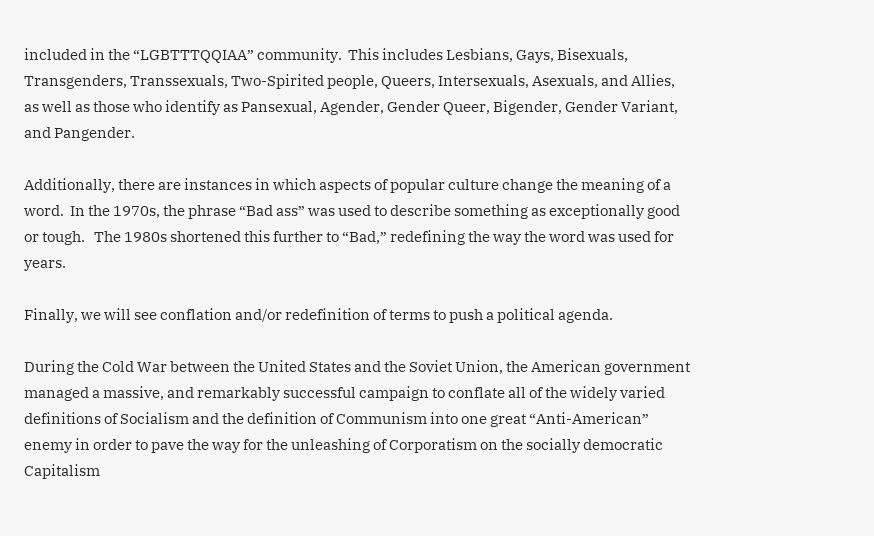included in the “LGBTTTQQIAA” community.  This includes Lesbians, Gays, Bisexuals, Transgenders, Transsexuals, Two-Spirited people, Queers, Intersexuals, Asexuals, and Allies, as well as those who identify as Pansexual, Agender, Gender Queer, Bigender, Gender Variant, and Pangender.

Additionally, there are instances in which aspects of popular culture change the meaning of a word.  In the 1970s, the phrase “Bad ass” was used to describe something as exceptionally good or tough.   The 1980s shortened this further to “Bad,” redefining the way the word was used for years.

Finally, we will see conflation and/or redefinition of terms to push a political agenda.

During the Cold War between the United States and the Soviet Union, the American government managed a massive, and remarkably successful campaign to conflate all of the widely varied definitions of Socialism and the definition of Communism into one great “Anti-American” enemy in order to pave the way for the unleashing of Corporatism on the socially democratic Capitalism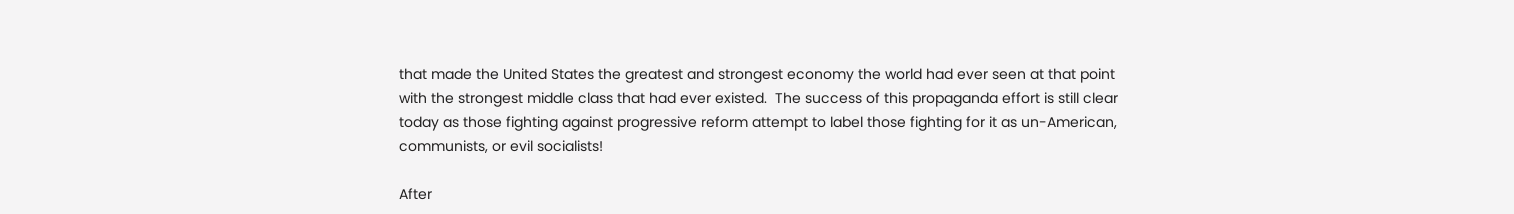that made the United States the greatest and strongest economy the world had ever seen at that point with the strongest middle class that had ever existed.  The success of this propaganda effort is still clear today as those fighting against progressive reform attempt to label those fighting for it as un-American, communists, or evil socialists!

After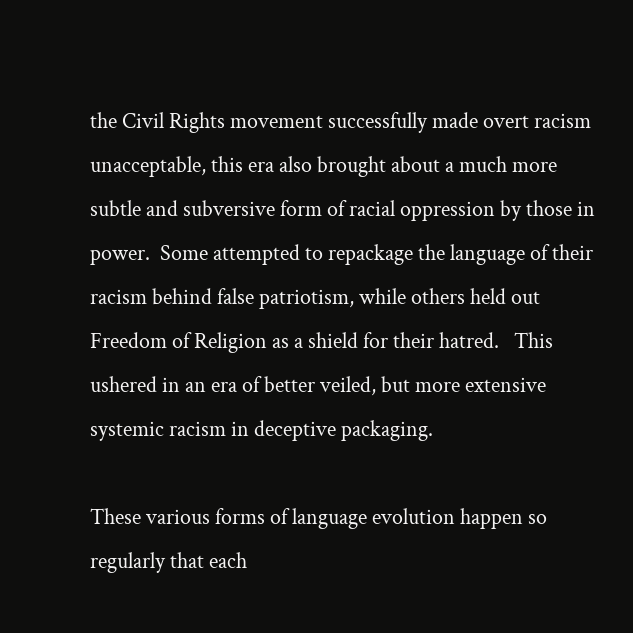the Civil Rights movement successfully made overt racism unacceptable, this era also brought about a much more subtle and subversive form of racial oppression by those in power.  Some attempted to repackage the language of their racism behind false patriotism, while others held out Freedom of Religion as a shield for their hatred.   This ushered in an era of better veiled, but more extensive systemic racism in deceptive packaging.

These various forms of language evolution happen so regularly that each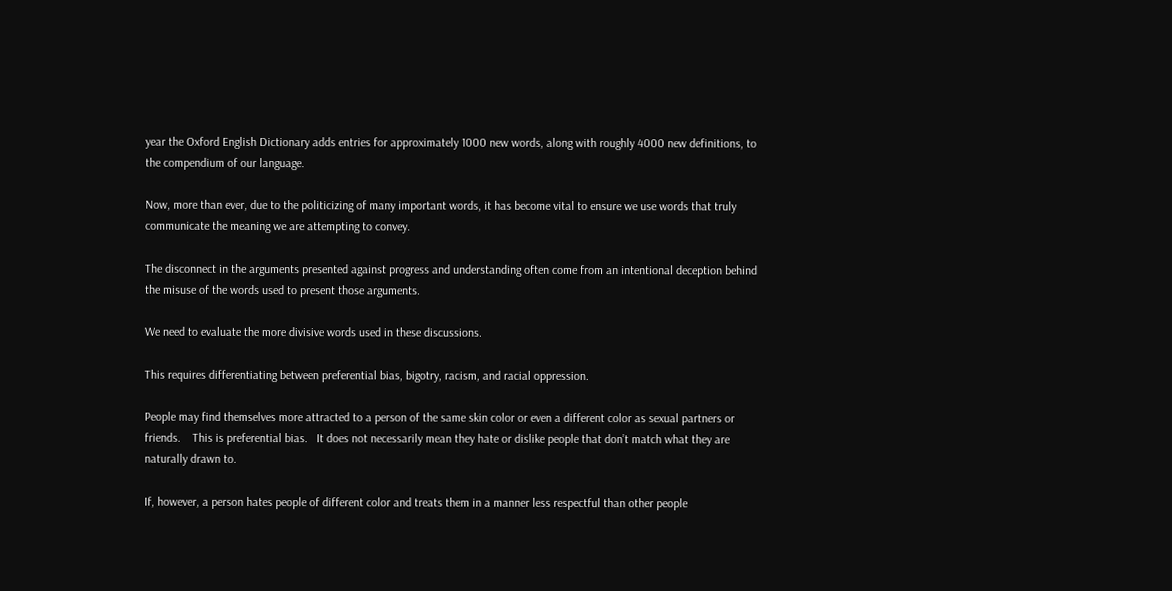year the Oxford English Dictionary adds entries for approximately 1000 new words, along with roughly 4000 new definitions, to the compendium of our language.

Now, more than ever, due to the politicizing of many important words, it has become vital to ensure we use words that truly communicate the meaning we are attempting to convey.

The disconnect in the arguments presented against progress and understanding often come from an intentional deception behind the misuse of the words used to present those arguments.

We need to evaluate the more divisive words used in these discussions.

This requires differentiating between preferential bias, bigotry, racism, and racial oppression.

People may find themselves more attracted to a person of the same skin color or even a different color as sexual partners or friends.    This is preferential bias.   It does not necessarily mean they hate or dislike people that don’t match what they are naturally drawn to.

If, however, a person hates people of different color and treats them in a manner less respectful than other people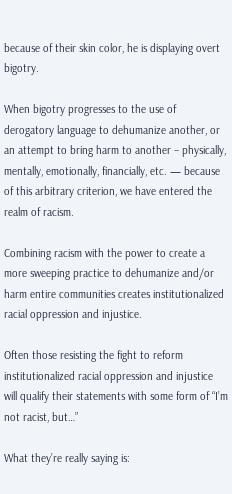because of their skin color, he is displaying overt bigotry.

When bigotry progresses to the use of derogatory language to dehumanize another, or an attempt to bring harm to another – physically, mentally, emotionally, financially, etc. — because of this arbitrary criterion, we have entered the realm of racism.

Combining racism with the power to create a more sweeping practice to dehumanize and/or harm entire communities creates institutionalized racial oppression and injustice.

Often those resisting the fight to reform institutionalized racial oppression and injustice will qualify their statements with some form of “I’m not racist, but…”

What they’re really saying is: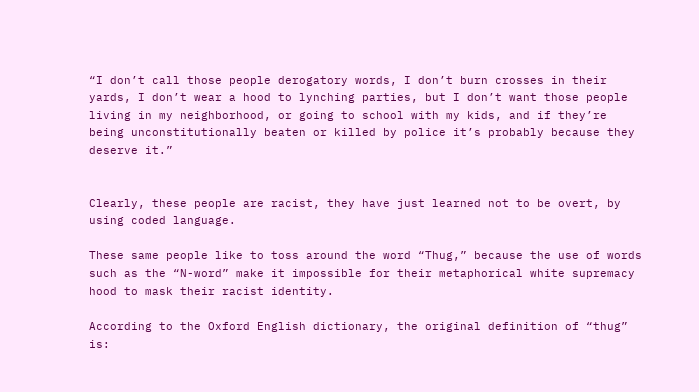“I don’t call those people derogatory words, I don’t burn crosses in their yards, I don’t wear a hood to lynching parties, but I don’t want those people living in my neighborhood, or going to school with my kids, and if they’re being unconstitutionally beaten or killed by police it’s probably because they deserve it.”


Clearly, these people are racist, they have just learned not to be overt, by using coded language.

These same people like to toss around the word “Thug,” because the use of words such as the “N-word” make it impossible for their metaphorical white supremacy hood to mask their racist identity.

According to the Oxford English dictionary, the original definition of “thug” is: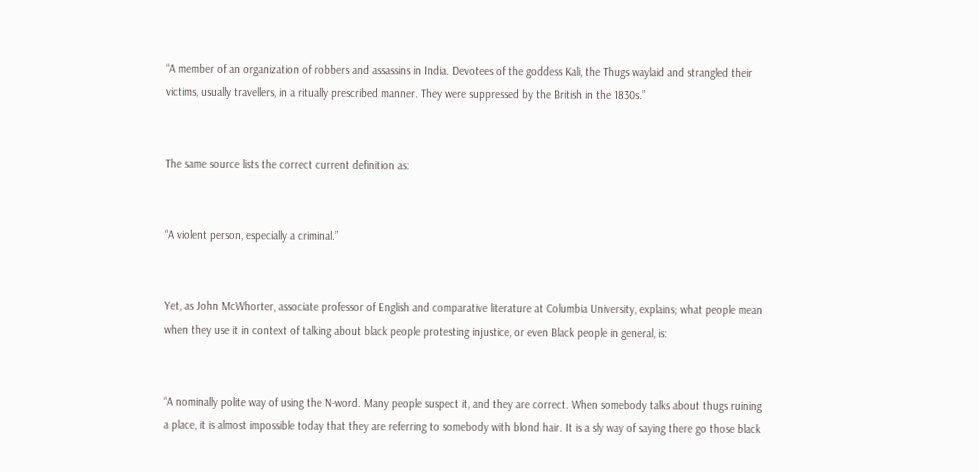“A member of an organization of robbers and assassins in India. Devotees of the goddess Kali, the Thugs waylaid and strangled their victims, usually travellers, in a ritually prescribed manner. They were suppressed by the British in the 1830s.”


The same source lists the correct current definition as:


“A violent person, especially a criminal.”


Yet, as John McWhorter, associate professor of English and comparative literature at Columbia University, explains; what people mean when they use it in context of talking about black people protesting injustice, or even Black people in general, is:


“A nominally polite way of using the N-word. Many people suspect it, and they are correct. When somebody talks about thugs ruining a place, it is almost impossible today that they are referring to somebody with blond hair. It is a sly way of saying there go those black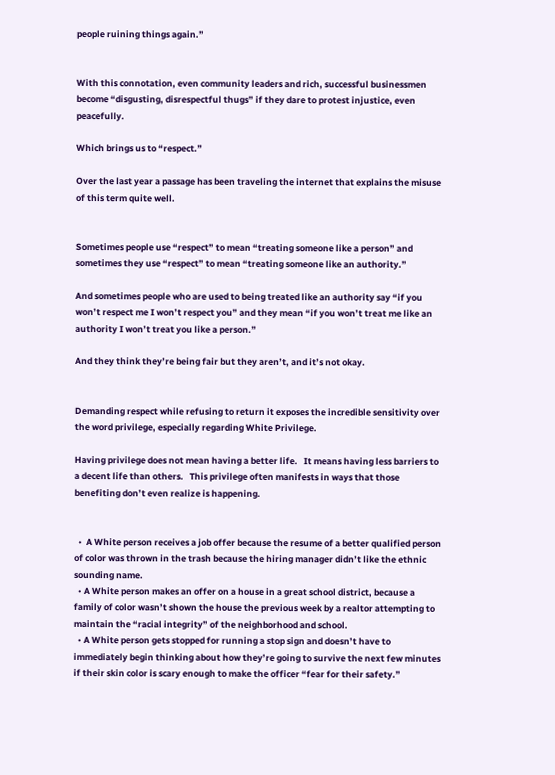people ruining things again.”


With this connotation, even community leaders and rich, successful businessmen become “disgusting, disrespectful thugs” if they dare to protest injustice, even peacefully.

Which brings us to “respect.”

Over the last year a passage has been traveling the internet that explains the misuse of this term quite well.


Sometimes people use “respect” to mean “treating someone like a person” and sometimes they use “respect” to mean “treating someone like an authority.”

And sometimes people who are used to being treated like an authority say “if you won’t respect me I won’t respect you” and they mean “if you won’t treat me like an authority I won’t treat you like a person.”

And they think they’re being fair but they aren’t, and it’s not okay.


Demanding respect while refusing to return it exposes the incredible sensitivity over the word privilege, especially regarding White Privilege.

Having privilege does not mean having a better life.   It means having less barriers to a decent life than others.   This privilege often manifests in ways that those benefiting don’t even realize is happening.


  •  A White person receives a job offer because the resume of a better qualified person of color was thrown in the trash because the hiring manager didn’t like the ethnic sounding name.
  • A White person makes an offer on a house in a great school district, because a family of color wasn’t shown the house the previous week by a realtor attempting to maintain the “racial integrity” of the neighborhood and school.
  • A White person gets stopped for running a stop sign and doesn’t have to immediately begin thinking about how they’re going to survive the next few minutes if their skin color is scary enough to make the officer “fear for their safety.”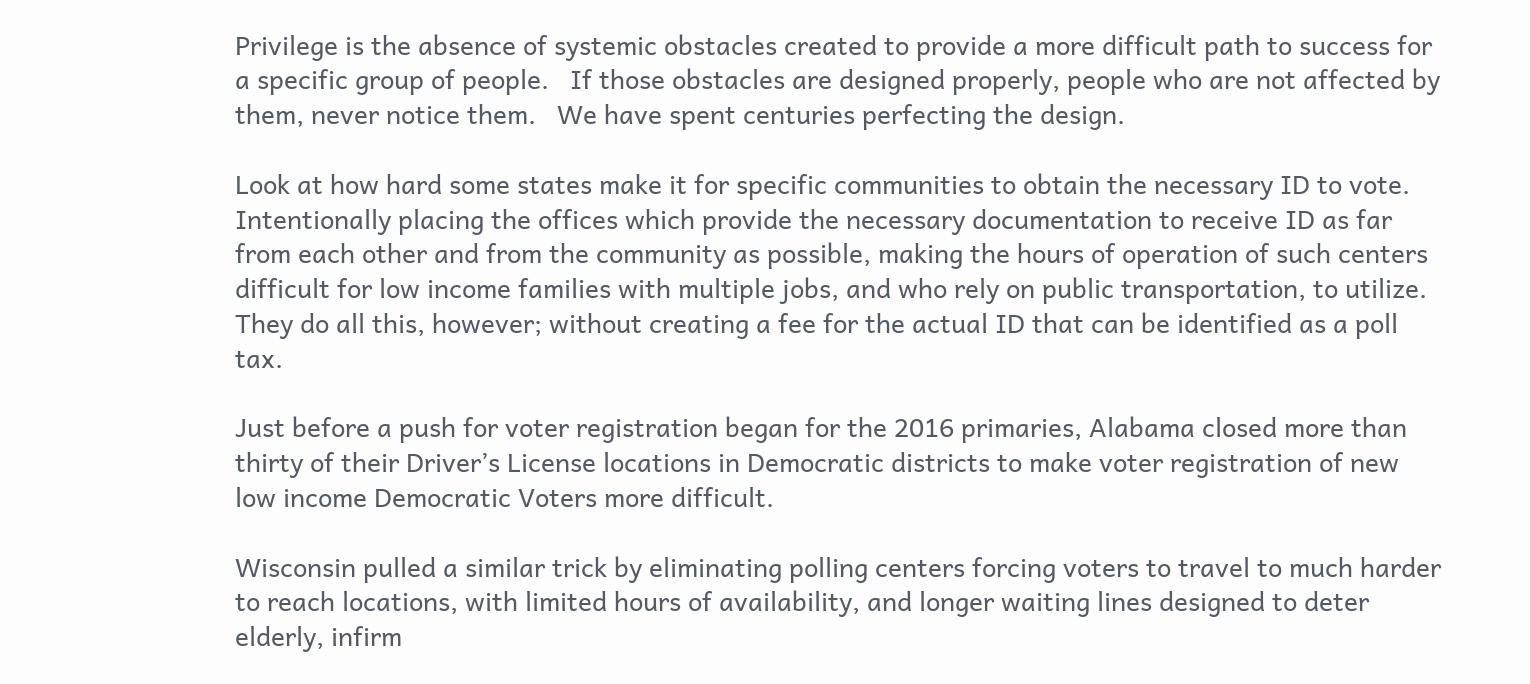Privilege is the absence of systemic obstacles created to provide a more difficult path to success for a specific group of people.   If those obstacles are designed properly, people who are not affected by them, never notice them.   We have spent centuries perfecting the design.

Look at how hard some states make it for specific communities to obtain the necessary ID to vote. Intentionally placing the offices which provide the necessary documentation to receive ID as far from each other and from the community as possible, making the hours of operation of such centers difficult for low income families with multiple jobs, and who rely on public transportation, to utilize.  They do all this, however; without creating a fee for the actual ID that can be identified as a poll tax.

Just before a push for voter registration began for the 2016 primaries, Alabama closed more than thirty of their Driver’s License locations in Democratic districts to make voter registration of new low income Democratic Voters more difficult.

Wisconsin pulled a similar trick by eliminating polling centers forcing voters to travel to much harder to reach locations, with limited hours of availability, and longer waiting lines designed to deter elderly, infirm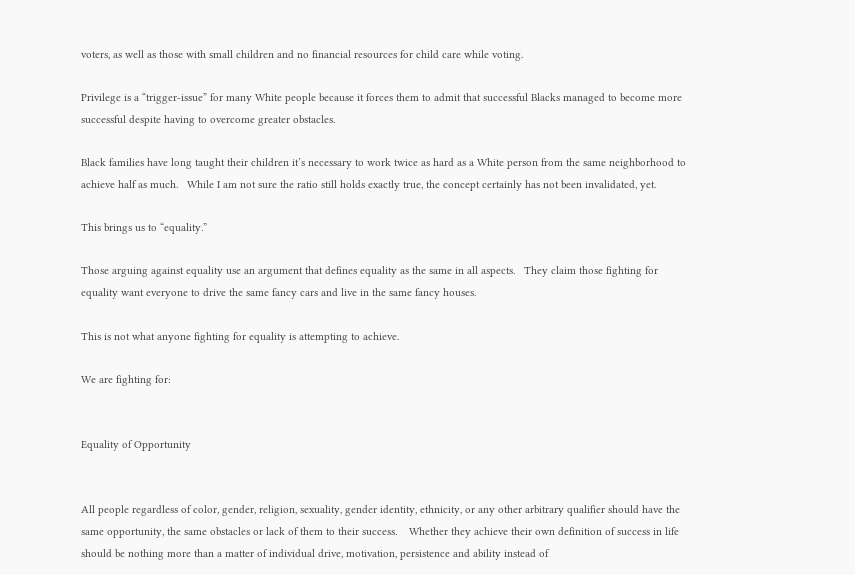voters, as well as those with small children and no financial resources for child care while voting.

Privilege is a “trigger-issue” for many White people because it forces them to admit that successful Blacks managed to become more successful despite having to overcome greater obstacles.

Black families have long taught their children it’s necessary to work twice as hard as a White person from the same neighborhood to achieve half as much.   While I am not sure the ratio still holds exactly true, the concept certainly has not been invalidated, yet.

This brings us to “equality.”

Those arguing against equality use an argument that defines equality as the same in all aspects.   They claim those fighting for equality want everyone to drive the same fancy cars and live in the same fancy houses.

This is not what anyone fighting for equality is attempting to achieve.

We are fighting for:


Equality of Opportunity


All people regardless of color, gender, religion, sexuality, gender identity, ethnicity, or any other arbitrary qualifier should have the same opportunity, the same obstacles or lack of them to their success.    Whether they achieve their own definition of success in life should be nothing more than a matter of individual drive, motivation, persistence and ability instead of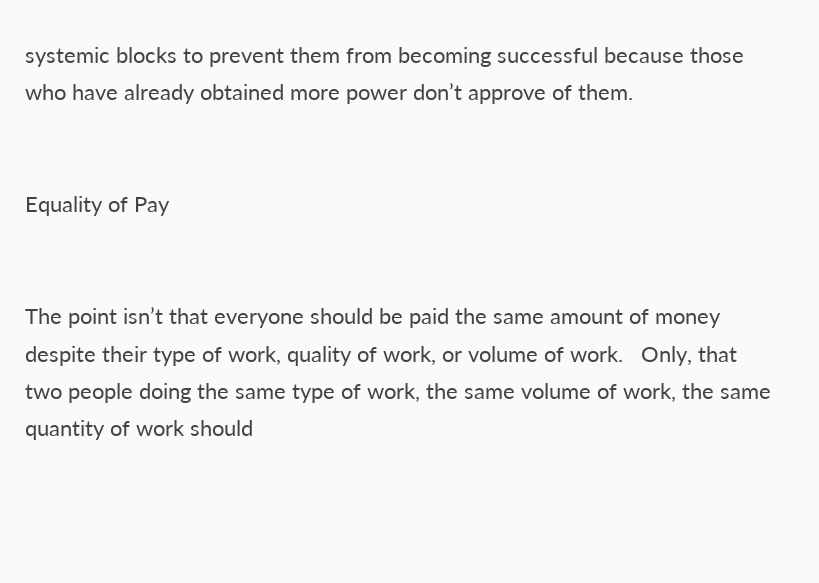systemic blocks to prevent them from becoming successful because those who have already obtained more power don’t approve of them.


Equality of Pay


The point isn’t that everyone should be paid the same amount of money despite their type of work, quality of work, or volume of work.   Only, that two people doing the same type of work, the same volume of work, the same quantity of work should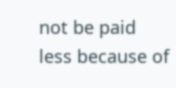not be paid less because of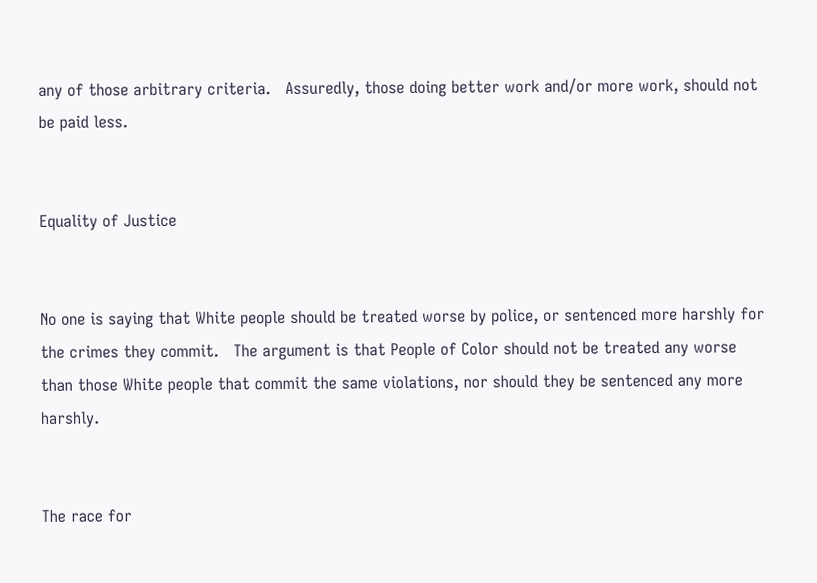any of those arbitrary criteria.   Assuredly, those doing better work and/or more work, should not be paid less.


Equality of Justice


No one is saying that White people should be treated worse by police, or sentenced more harshly for the crimes they commit.   The argument is that People of Color should not be treated any worse than those White people that commit the same violations, nor should they be sentenced any more harshly.


The race for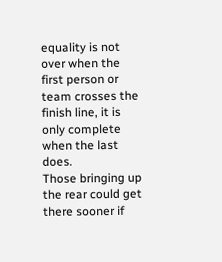equality is not over when the first person or team crosses the finish line, it is only complete when the last does.
Those bringing up the rear could get there sooner if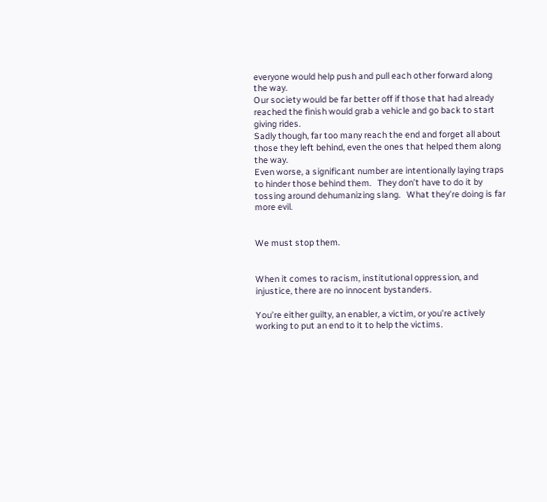everyone would help push and pull each other forward along the way.
Our society would be far better off if those that had already reached the finish would grab a vehicle and go back to start giving rides.
Sadly though, far too many reach the end and forget all about those they left behind, even the ones that helped them along the way.
Even worse, a significant number are intentionally laying traps to hinder those behind them.   They don’t have to do it by tossing around dehumanizing slang.   What they’re doing is far more evil.


We must stop them.


When it comes to racism, institutional oppression, and injustice, there are no innocent bystanders.

You’re either guilty, an enabler, a victim, or you’re actively working to put an end to it to help the victims.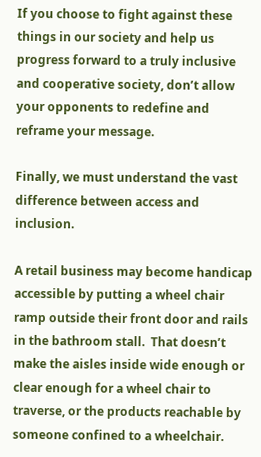If you choose to fight against these things in our society and help us progress forward to a truly inclusive and cooperative society, don’t allow your opponents to redefine and reframe your message.

Finally, we must understand the vast difference between access and inclusion.

A retail business may become handicap accessible by putting a wheel chair ramp outside their front door and rails in the bathroom stall.  That doesn’t make the aisles inside wide enough or clear enough for a wheel chair to traverse, or the products reachable by someone confined to a wheelchair.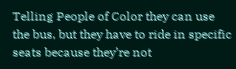Telling People of Color they can use the bus, but they have to ride in specific seats because they’re not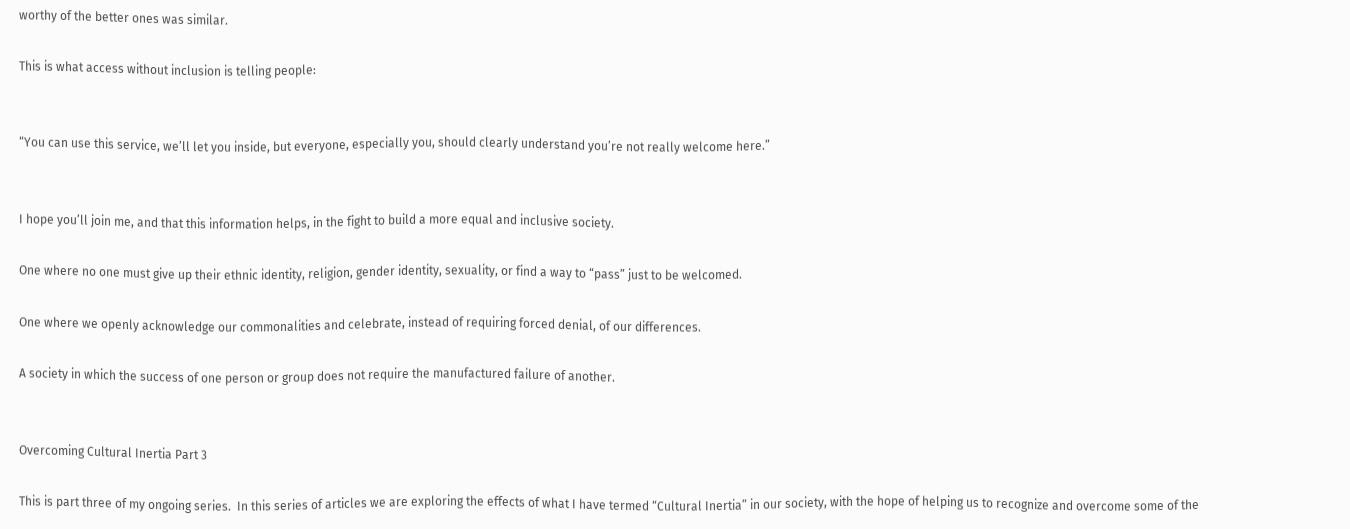worthy of the better ones was similar.

This is what access without inclusion is telling people:


“You can use this service, we’ll let you inside, but everyone, especially you, should clearly understand you’re not really welcome here.”


I hope you’ll join me, and that this information helps, in the fight to build a more equal and inclusive society.

One where no one must give up their ethnic identity, religion, gender identity, sexuality, or find a way to “pass” just to be welcomed.

One where we openly acknowledge our commonalities and celebrate, instead of requiring forced denial, of our differences.

A society in which the success of one person or group does not require the manufactured failure of another.


Overcoming Cultural Inertia Part 3

This is part three of my ongoing series.  In this series of articles we are exploring the effects of what I have termed “Cultural Inertia” in our society, with the hope of helping us to recognize and overcome some of the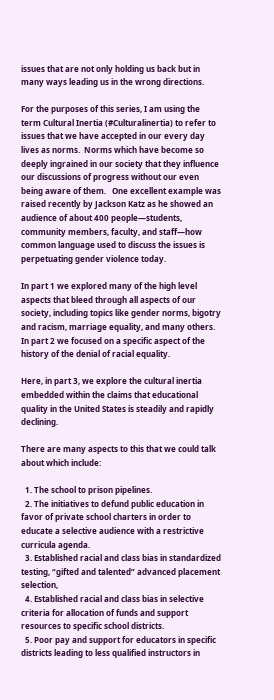issues that are not only holding us back but in many ways leading us in the wrong directions.

For the purposes of this series, I am using the term Cultural Inertia (#Culturalinertia) to refer to issues that we have accepted in our every day lives as norms.  Norms which have become so deeply ingrained in our society that they influence our discussions of progress without our even being aware of them.   One excellent example was raised recently by Jackson Katz as he showed an audience of about 400 people—students, community members, faculty, and staff—how common language used to discuss the issues is perpetuating gender violence today.

In part 1 we explored many of the high level aspects that bleed through all aspects of our society, including topics like gender norms, bigotry and racism, marriage equality, and many others.   In part 2 we focused on a specific aspect of the history of the denial of racial equality.

Here, in part 3, we explore the cultural inertia embedded within the claims that educational quality in the United States is steadily and rapidly declining.

There are many aspects to this that we could talk about which include:

  1. The school to prison pipelines.
  2. The initiatives to defund public education in favor of private school charters in order to educate a selective audience with a restrictive curricula agenda.
  3. Established racial and class bias in standardized testing, “gifted and talented” advanced placement selection,
  4. Established racial and class bias in selective criteria for allocation of funds and support resources to specific school districts.
  5. Poor pay and support for educators in specific districts leading to less qualified instructors in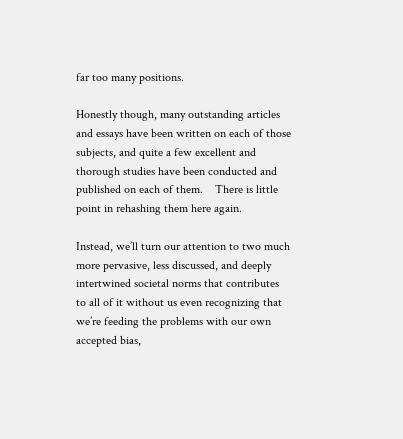far too many positions.

Honestly though, many outstanding articles and essays have been written on each of those subjects, and quite a few excellent and thorough studies have been conducted and published on each of them.    There is little point in rehashing them here again.

Instead, we’ll turn our attention to two much more pervasive, less discussed, and deeply intertwined societal norms that contributes to all of it without us even recognizing that we’re feeding the problems with our own accepted bias,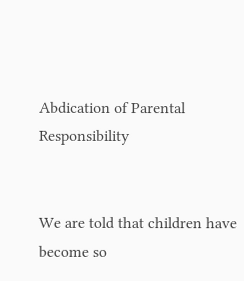Abdication of Parental Responsibility


We are told that children have become so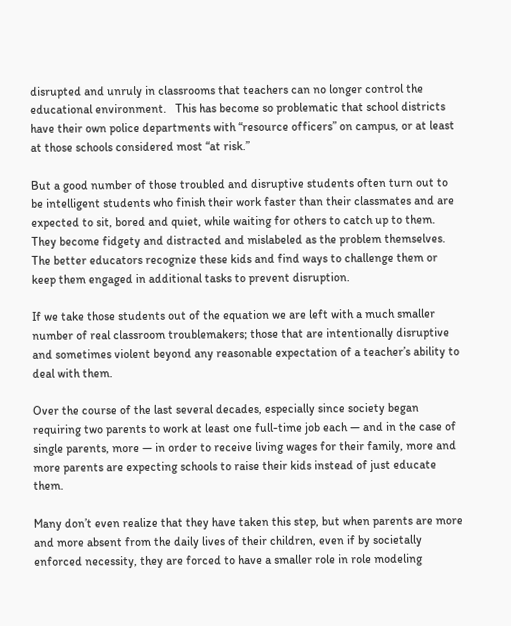disrupted and unruly in classrooms that teachers can no longer control the educational environment.   This has become so problematic that school districts have their own police departments with “resource officers” on campus, or at least at those schools considered most “at risk.”

But a good number of those troubled and disruptive students often turn out to be intelligent students who finish their work faster than their classmates and are expected to sit, bored and quiet, while waiting for others to catch up to them.   They become fidgety and distracted and mislabeled as the problem themselves.   The better educators recognize these kids and find ways to challenge them or keep them engaged in additional tasks to prevent disruption.

If we take those students out of the equation we are left with a much smaller number of real classroom troublemakers; those that are intentionally disruptive and sometimes violent beyond any reasonable expectation of a teacher’s ability to deal with them.

Over the course of the last several decades, especially since society began requiring two parents to work at least one full-time job each — and in the case of single parents, more — in order to receive living wages for their family, more and more parents are expecting schools to raise their kids instead of just educate them.

Many don’t even realize that they have taken this step, but when parents are more and more absent from the daily lives of their children, even if by societally enforced necessity, they are forced to have a smaller role in role modeling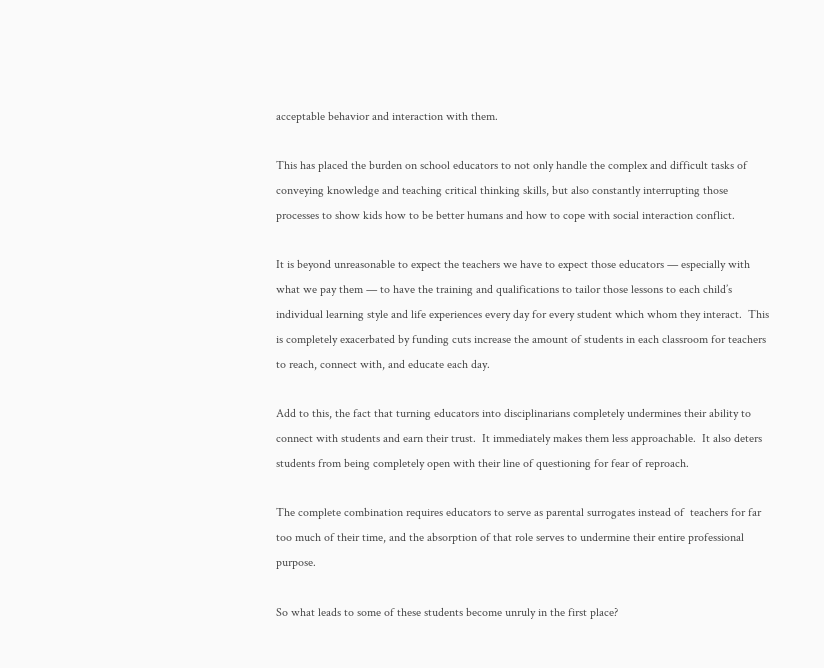acceptable behavior and interaction with them.

This has placed the burden on school educators to not only handle the complex and difficult tasks of conveying knowledge and teaching critical thinking skills, but also constantly interrupting those processes to show kids how to be better humans and how to cope with social interaction conflict.

It is beyond unreasonable to expect the teachers we have to expect those educators — especially with what we pay them — to have the training and qualifications to tailor those lessons to each child’s individual learning style and life experiences every day for every student which whom they interact.  This is completely exacerbated by funding cuts increase the amount of students in each classroom for teachers to reach, connect with, and educate each day.

Add to this, the fact that turning educators into disciplinarians completely undermines their ability to connect with students and earn their trust.  It immediately makes them less approachable.  It also deters students from being completely open with their line of questioning for fear of reproach.

The complete combination requires educators to serve as parental surrogates instead of  teachers for far too much of their time, and the absorption of that role serves to undermine their entire professional purpose.

So what leads to some of these students become unruly in the first place?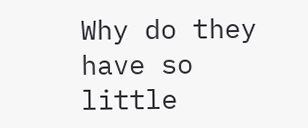Why do they have so little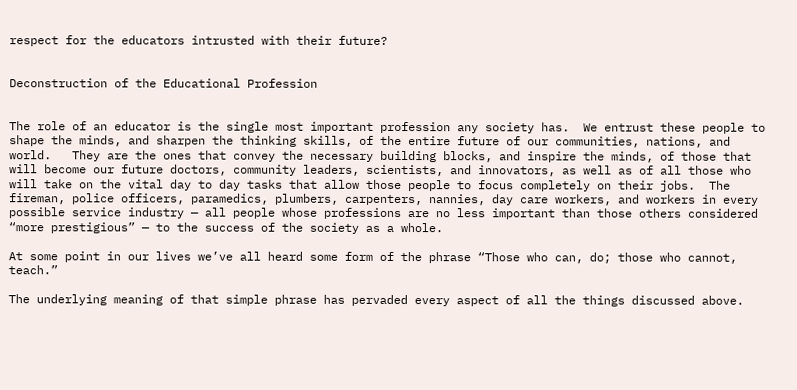respect for the educators intrusted with their future?


Deconstruction of the Educational Profession


The role of an educator is the single most important profession any society has.  We entrust these people to shape the minds, and sharpen the thinking skills, of the entire future of our communities, nations, and world.   They are the ones that convey the necessary building blocks, and inspire the minds, of those that will become our future doctors, community leaders, scientists, and innovators, as well as of all those who will take on the vital day to day tasks that allow those people to focus completely on their jobs.  The fireman, police officers, paramedics, plumbers, carpenters, nannies, day care workers, and workers in every possible service industry — all people whose professions are no less important than those others considered “more prestigious” — to the success of the society as a whole.

At some point in our lives we’ve all heard some form of the phrase “Those who can, do; those who cannot, teach.”

The underlying meaning of that simple phrase has pervaded every aspect of all the things discussed above.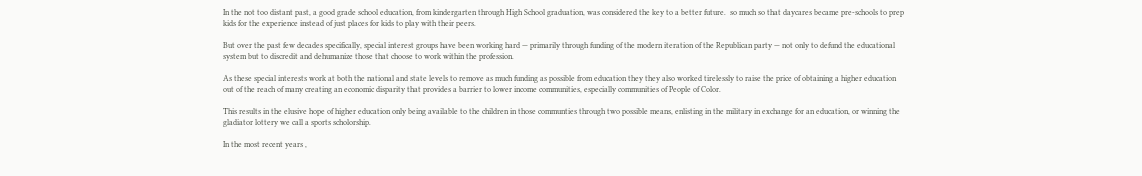In the not too distant past, a good grade school education, from kindergarten through High School graduation, was considered the key to a better future.  so much so that daycares became pre-schools to prep kids for the experience instead of just places for kids to play with their peers.

But over the past few decades specifically, special interest groups have been working hard — primarily through funding of the modern iteration of the Republican party — not only to defund the educational system but to discredit and dehumanize those that choose to work within the profession.

As these special interests work at both the national and state levels to remove as much funding as possible from education they they also worked tirelessly to raise the price of obtaining a higher education out of the reach of many creating an economic disparity that provides a barrier to lower income communities, especially communities of People of Color.

This results in the elusive hope of higher education only being available to the children in those communties through two possible means, enlisting in the military in exchange for an education, or winning the gladiator lottery we call a sports scholorship.

In the most recent years ,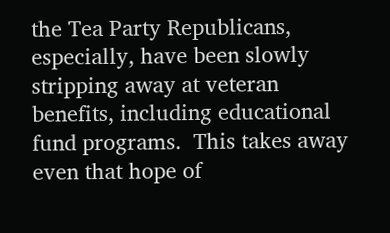the Tea Party Republicans, especially, have been slowly stripping away at veteran benefits, including educational fund programs.  This takes away even that hope of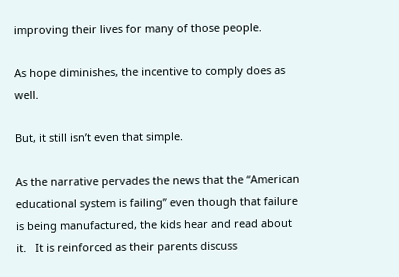improving their lives for many of those people.

As hope diminishes, the incentive to comply does as well.

But, it still isn’t even that simple.

As the narrative pervades the news that the “American educational system is failing” even though that failure is being manufactured, the kids hear and read about it.   It is reinforced as their parents discuss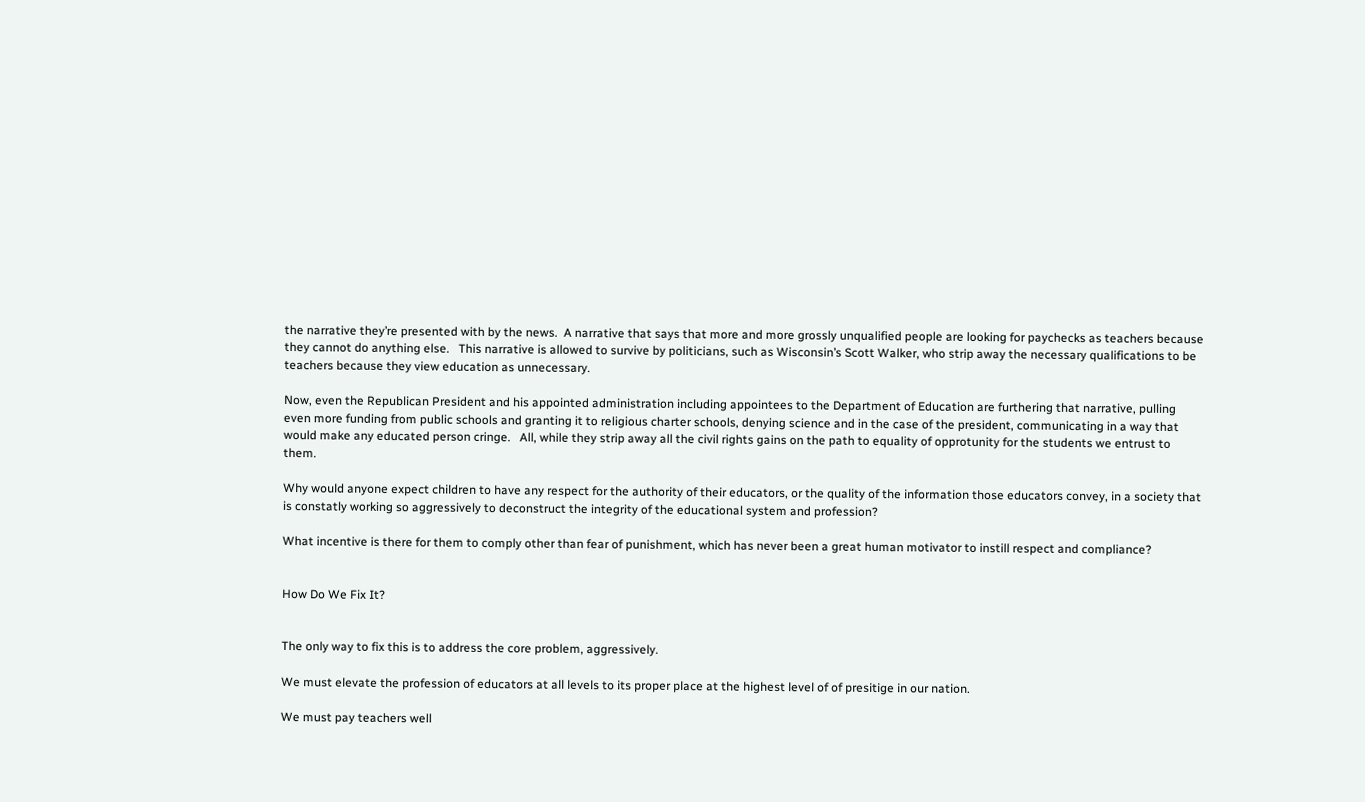the narrative they’re presented with by the news.  A narrative that says that more and more grossly unqualified people are looking for paychecks as teachers because they cannot do anything else.   This narrative is allowed to survive by politicians, such as Wisconsin’s Scott Walker, who strip away the necessary qualifications to be teachers because they view education as unnecessary.

Now, even the Republican President and his appointed administration including appointees to the Department of Education are furthering that narrative, pulling even more funding from public schools and granting it to religious charter schools, denying science and in the case of the president, communicating in a way that would make any educated person cringe.   All, while they strip away all the civil rights gains on the path to equality of opprotunity for the students we entrust to them.

Why would anyone expect children to have any respect for the authority of their educators, or the quality of the information those educators convey, in a society that is constatly working so aggressively to deconstruct the integrity of the educational system and profession?

What incentive is there for them to comply other than fear of punishment, which has never been a great human motivator to instill respect and compliance?


How Do We Fix It?


The only way to fix this is to address the core problem, aggressively.

We must elevate the profession of educators at all levels to its proper place at the highest level of of presitige in our nation.

We must pay teachers well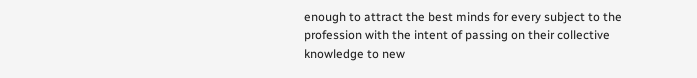enough to attract the best minds for every subject to the profession with the intent of passing on their collective knowledge to new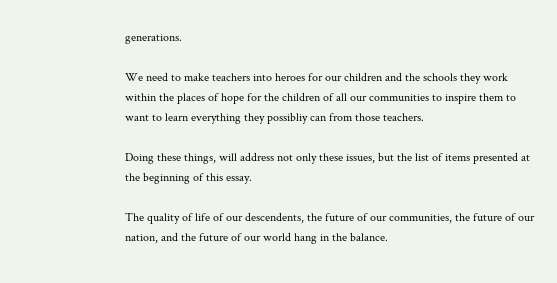generations.

We need to make teachers into heroes for our children and the schools they work within the places of hope for the children of all our communities to inspire them to want to learn everything they possibliy can from those teachers.

Doing these things, will address not only these issues, but the list of items presented at the beginning of this essay.

The quality of life of our descendents, the future of our communities, the future of our nation, and the future of our world hang in the balance.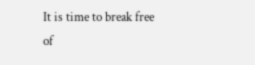It is time to break free of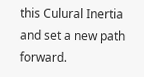this Culural Inertia and set a new path forward.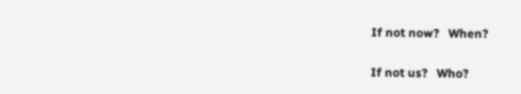If not now?   When?

If not us?   Who?